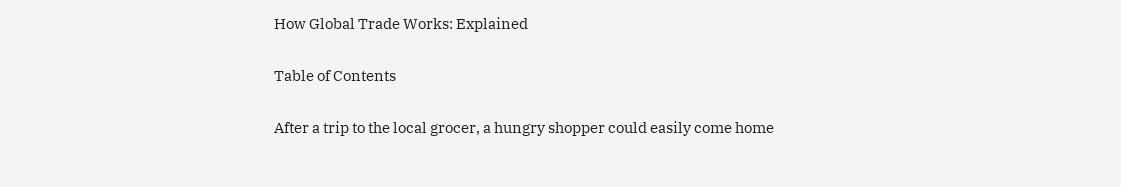How Global Trade Works: Explained

Table of Contents

After a trip to the local grocer, a hungry shopper could easily come home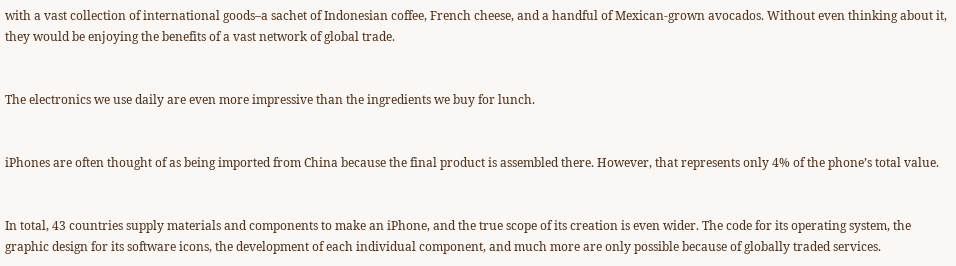with a vast collection of international goods–a sachet of Indonesian coffee, French cheese, and a handful of Mexican-grown avocados. Without even thinking about it, they would be enjoying the benefits of a vast network of global trade.


The electronics we use daily are even more impressive than the ingredients we buy for lunch.


iPhones are often thought of as being imported from China because the final product is assembled there. However, that represents only 4% of the phone’s total value.


In total, 43 countries supply materials and components to make an iPhone, and the true scope of its creation is even wider. The code for its operating system, the graphic design for its software icons, the development of each individual component, and much more are only possible because of globally traded services.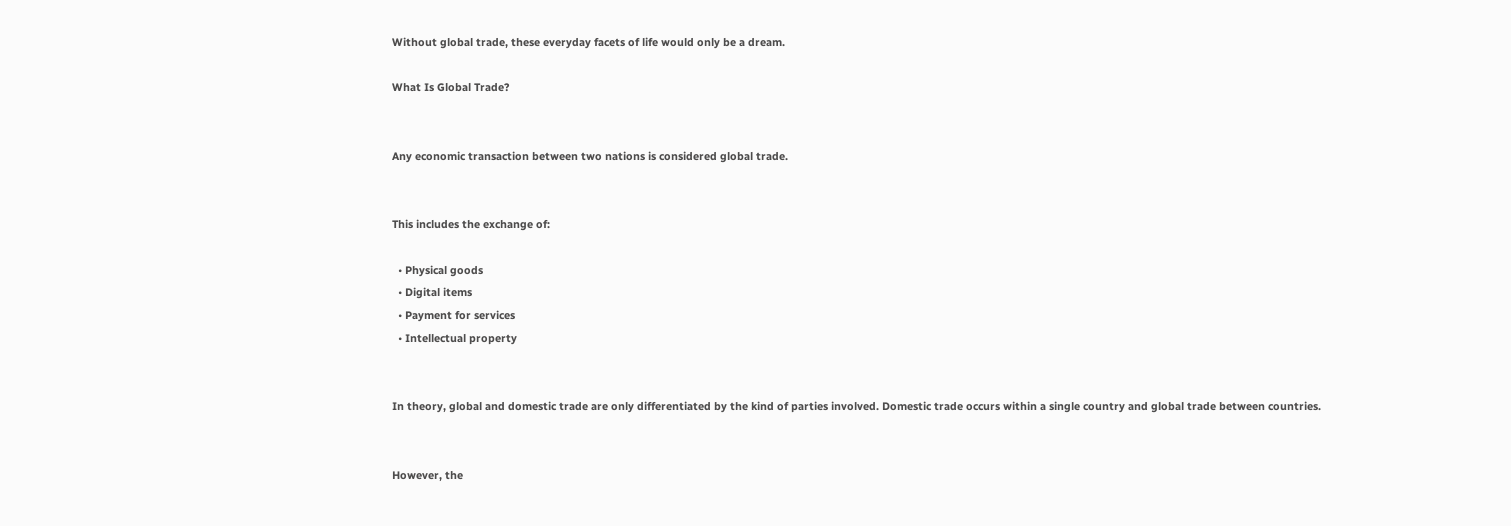Without global trade, these everyday facets of life would only be a dream.

What Is Global Trade?


Any economic transaction between two nations is considered global trade.


This includes the exchange of:

  • Physical goods
  • Digital items
  • Payment for services
  • Intellectual property


In theory, global and domestic trade are only differentiated by the kind of parties involved. Domestic trade occurs within a single country and global trade between countries.


However, the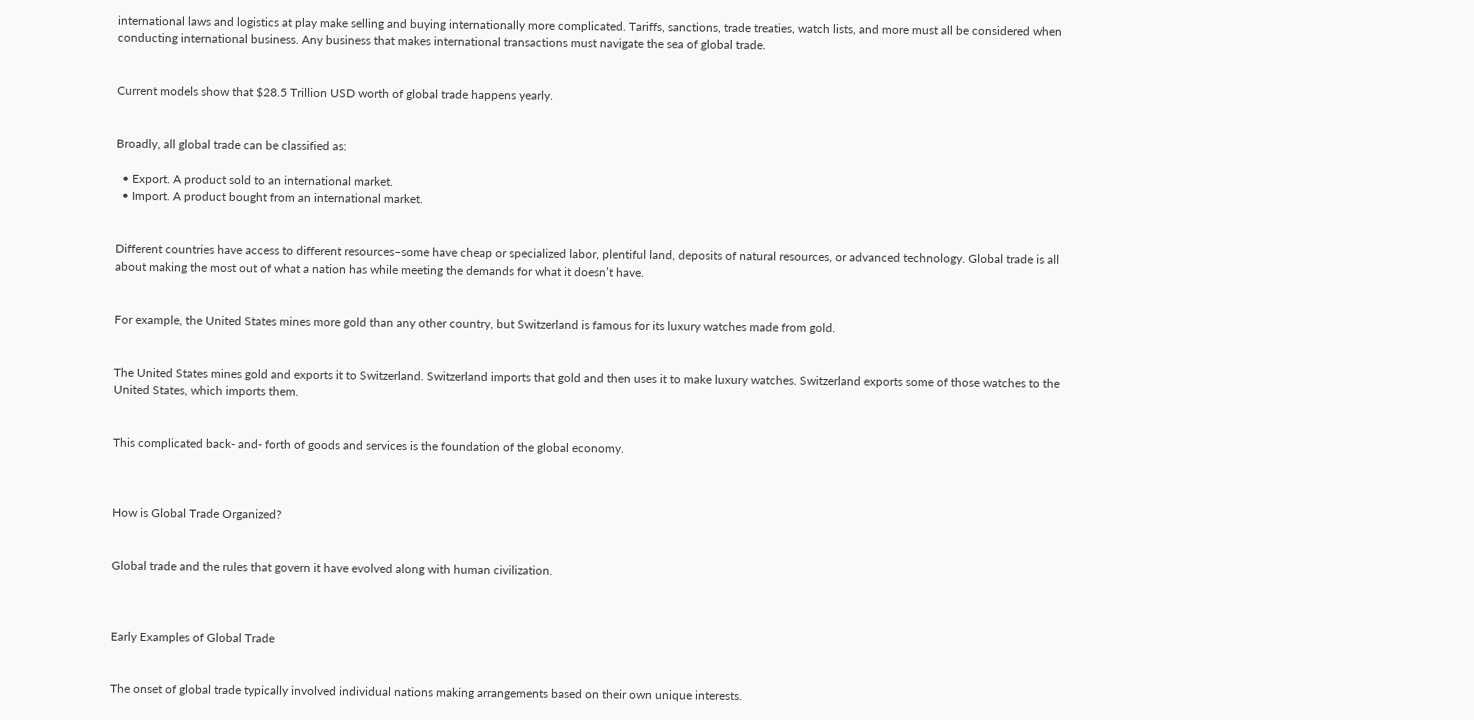international laws and logistics at play make selling and buying internationally more complicated. Tariffs, sanctions, trade treaties, watch lists, and more must all be considered when conducting international business. Any business that makes international transactions must navigate the sea of global trade.


Current models show that $28.5 Trillion USD worth of global trade happens yearly.


Broadly, all global trade can be classified as:

  • Export. A product sold to an international market.
  • Import. A product bought from an international market.


Different countries have access to different resources–some have cheap or specialized labor, plentiful land, deposits of natural resources, or advanced technology. Global trade is all about making the most out of what a nation has while meeting the demands for what it doesn’t have.


For example, the United States mines more gold than any other country, but Switzerland is famous for its luxury watches made from gold.


The United States mines gold and exports it to Switzerland. Switzerland imports that gold and then uses it to make luxury watches. Switzerland exports some of those watches to the United States, which imports them.


This complicated back- and- forth of goods and services is the foundation of the global economy.



How is Global Trade Organized?


Global trade and the rules that govern it have evolved along with human civilization.



Early Examples of Global Trade


The onset of global trade typically involved individual nations making arrangements based on their own unique interests.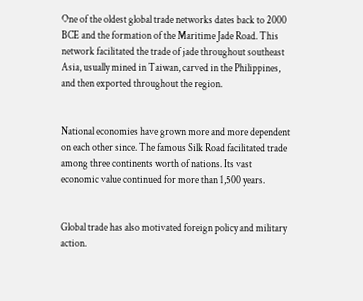One of the oldest global trade networks dates back to 2000 BCE and the formation of the Maritime Jade Road. This network facilitated the trade of jade throughout southeast Asia, usually mined in Taiwan, carved in the Philippines, and then exported throughout the region.


National economies have grown more and more dependent on each other since. The famous Silk Road facilitated trade among three continents worth of nations. Its vast economic value continued for more than 1,500 years.


Global trade has also motivated foreign policy and military action.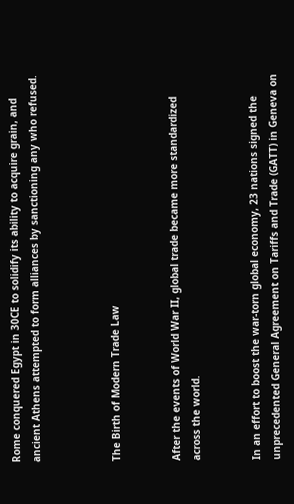Rome conquered Egypt in 30CE to solidify its ability to acquire grain, and ancient Athens attempted to form alliances by sanctioning any who refused.



The Birth of Modern Trade Law


After the events of World War II, global trade became more standardized across the world.


In an effort to boost the war-torn global economy, 23 nations signed the unprecedented General Agreement on Tariffs and Trade (GATT) in Geneva on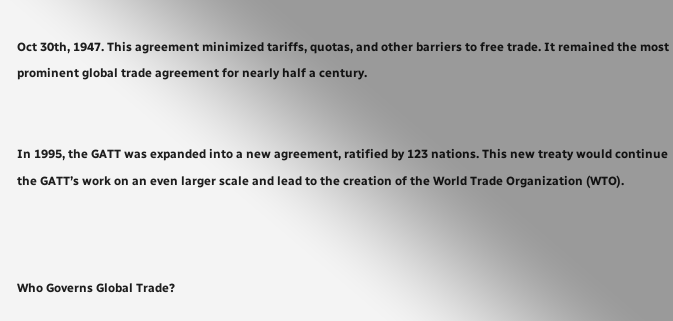Oct 30th, 1947. This agreement minimized tariffs, quotas, and other barriers to free trade. It remained the most prominent global trade agreement for nearly half a century.


In 1995, the GATT was expanded into a new agreement, ratified by 123 nations. This new treaty would continue the GATT’s work on an even larger scale and lead to the creation of the World Trade Organization (WTO).



Who Governs Global Trade?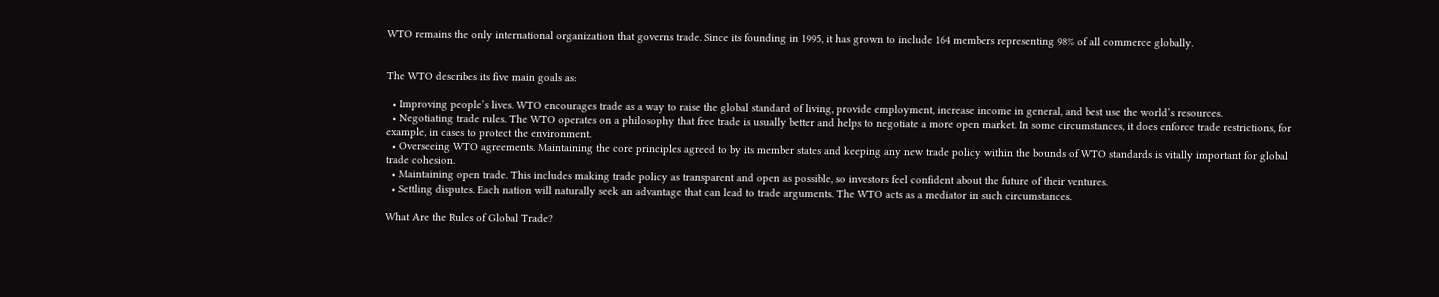WTO remains the only international organization that governs trade. Since its founding in 1995, it has grown to include 164 members representing 98% of all commerce globally.


The WTO describes its five main goals as:

  • Improving people’s lives. WTO encourages trade as a way to raise the global standard of living, provide employment, increase income in general, and best use the world’s resources.
  • Negotiating trade rules. The WTO operates on a philosophy that free trade is usually better and helps to negotiate a more open market. In some circumstances, it does enforce trade restrictions, for example, in cases to protect the environment.
  • Overseeing WTO agreements. Maintaining the core principles agreed to by its member states and keeping any new trade policy within the bounds of WTO standards is vitally important for global trade cohesion.
  • Maintaining open trade. This includes making trade policy as transparent and open as possible, so investors feel confident about the future of their ventures.
  • Settling disputes. Each nation will naturally seek an advantage that can lead to trade arguments. The WTO acts as a mediator in such circumstances.

What Are the Rules of Global Trade?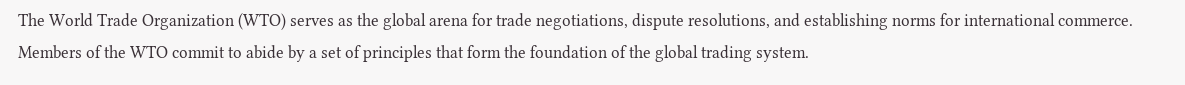The World Trade Organization (WTO) serves as the global arena for trade negotiations, dispute resolutions, and establishing norms for international commerce. Members of the WTO commit to abide by a set of principles that form the foundation of the global trading system.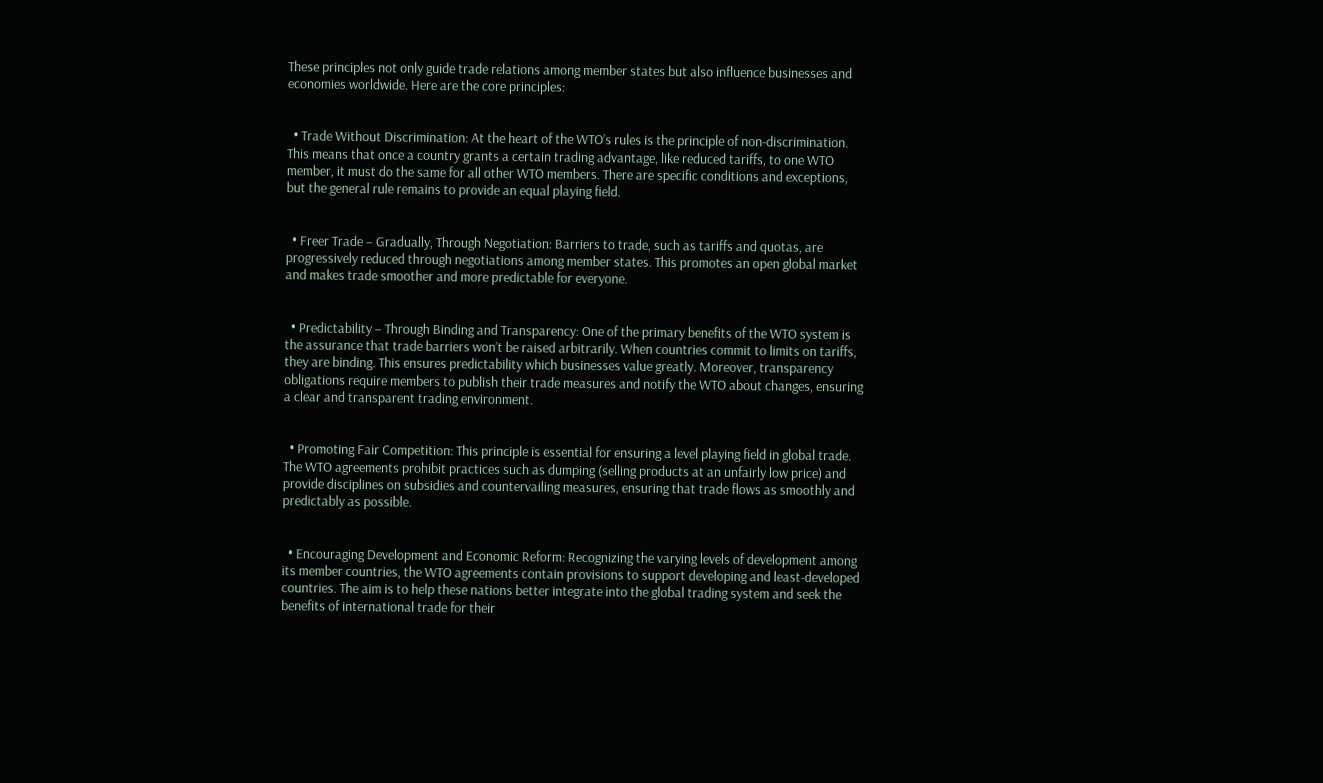These principles not only guide trade relations among member states but also influence businesses and economies worldwide. Here are the core principles:


  • Trade Without Discrimination: At the heart of the WTO’s rules is the principle of non-discrimination. This means that once a country grants a certain trading advantage, like reduced tariffs, to one WTO member, it must do the same for all other WTO members. There are specific conditions and exceptions, but the general rule remains to provide an equal playing field.


  • Freer Trade – Gradually, Through Negotiation: Barriers to trade, such as tariffs and quotas, are progressively reduced through negotiations among member states. This promotes an open global market and makes trade smoother and more predictable for everyone.


  • Predictability – Through Binding and Transparency: One of the primary benefits of the WTO system is the assurance that trade barriers won’t be raised arbitrarily. When countries commit to limits on tariffs, they are binding. This ensures predictability which businesses value greatly. Moreover, transparency obligations require members to publish their trade measures and notify the WTO about changes, ensuring a clear and transparent trading environment.


  • Promoting Fair Competition: This principle is essential for ensuring a level playing field in global trade. The WTO agreements prohibit practices such as dumping (selling products at an unfairly low price) and provide disciplines on subsidies and countervailing measures, ensuring that trade flows as smoothly and predictably as possible.


  • Encouraging Development and Economic Reform: Recognizing the varying levels of development among its member countries, the WTO agreements contain provisions to support developing and least-developed countries. The aim is to help these nations better integrate into the global trading system and seek the benefits of international trade for their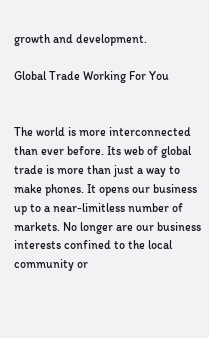growth and development.

Global Trade Working For You


The world is more interconnected than ever before. Its web of global trade is more than just a way to make phones. It opens our business up to a near-limitless number of markets. No longer are our business interests confined to the local community or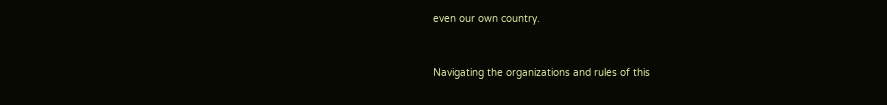even our own country.


Navigating the organizations and rules of this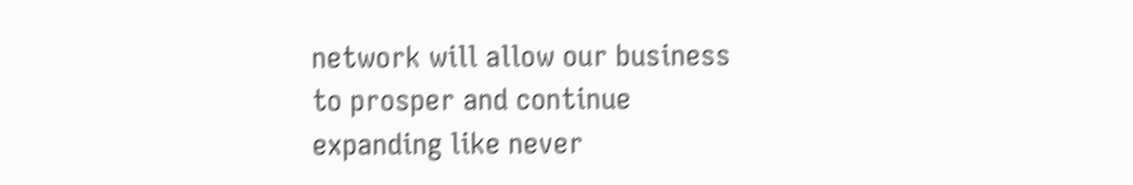network will allow our business to prosper and continue expanding like never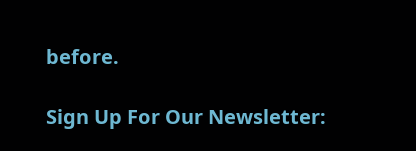before.

Sign Up For Our Newsletter: